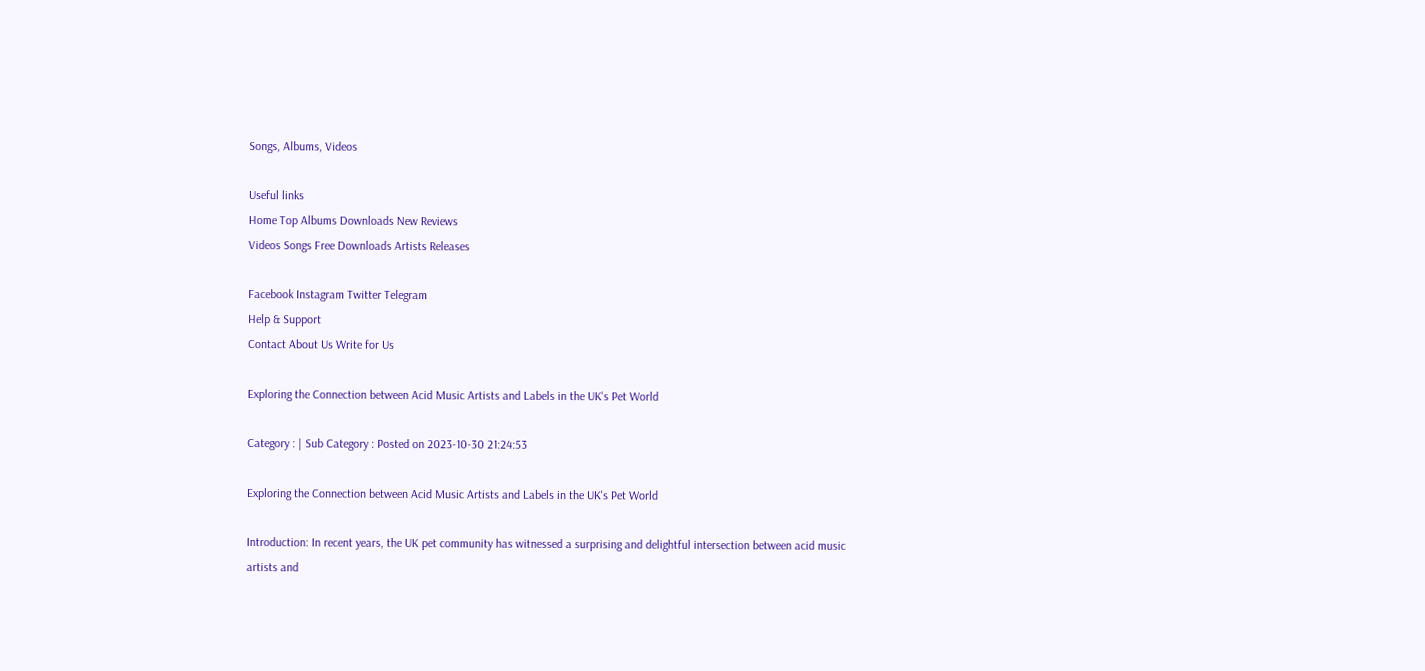Songs, Albums, Videos

Useful links
Home Top Albums Downloads New Reviews
Videos Songs Free Downloads Artists Releases

Facebook Instagram Twitter Telegram
Help & Support
Contact About Us Write for Us

Exploring the Connection between Acid Music Artists and Labels in the UK's Pet World

Category : | Sub Category : Posted on 2023-10-30 21:24:53

Exploring the Connection between Acid Music Artists and Labels in the UK's Pet World

Introduction: In recent years, the UK pet community has witnessed a surprising and delightful intersection between acid music artists and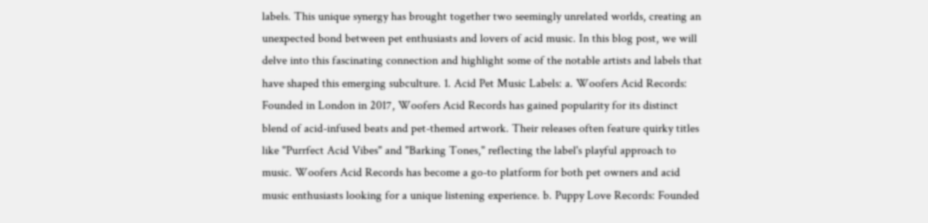labels. This unique synergy has brought together two seemingly unrelated worlds, creating an unexpected bond between pet enthusiasts and lovers of acid music. In this blog post, we will delve into this fascinating connection and highlight some of the notable artists and labels that have shaped this emerging subculture. 1. Acid Pet Music Labels: a. Woofers Acid Records: Founded in London in 2017, Woofers Acid Records has gained popularity for its distinct blend of acid-infused beats and pet-themed artwork. Their releases often feature quirky titles like "Purrfect Acid Vibes" and "Barking Tones," reflecting the label's playful approach to music. Woofers Acid Records has become a go-to platform for both pet owners and acid music enthusiasts looking for a unique listening experience. b. Puppy Love Records: Founded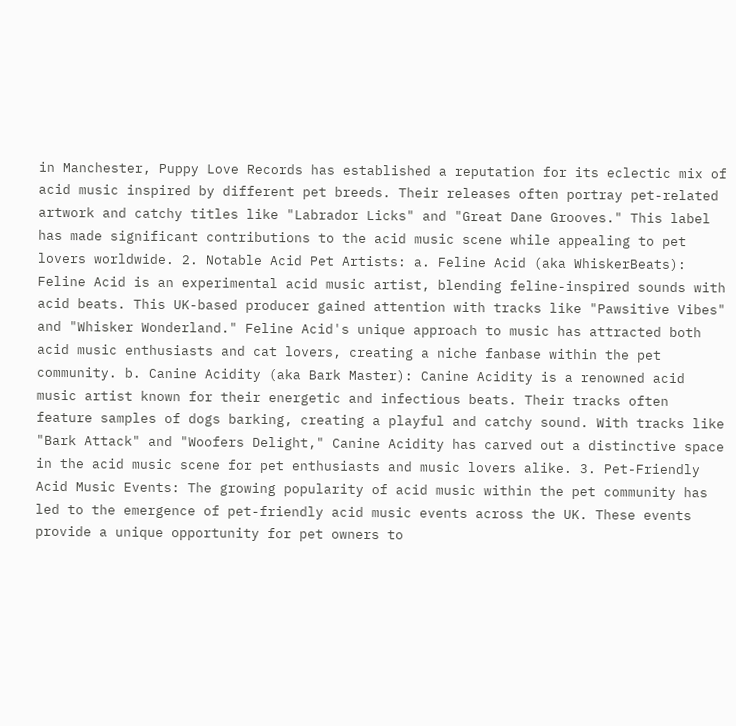in Manchester, Puppy Love Records has established a reputation for its eclectic mix of acid music inspired by different pet breeds. Their releases often portray pet-related artwork and catchy titles like "Labrador Licks" and "Great Dane Grooves." This label has made significant contributions to the acid music scene while appealing to pet lovers worldwide. 2. Notable Acid Pet Artists: a. Feline Acid (aka WhiskerBeats): Feline Acid is an experimental acid music artist, blending feline-inspired sounds with acid beats. This UK-based producer gained attention with tracks like "Pawsitive Vibes" and "Whisker Wonderland." Feline Acid's unique approach to music has attracted both acid music enthusiasts and cat lovers, creating a niche fanbase within the pet community. b. Canine Acidity (aka Bark Master): Canine Acidity is a renowned acid music artist known for their energetic and infectious beats. Their tracks often feature samples of dogs barking, creating a playful and catchy sound. With tracks like "Bark Attack" and "Woofers Delight," Canine Acidity has carved out a distinctive space in the acid music scene for pet enthusiasts and music lovers alike. 3. Pet-Friendly Acid Music Events: The growing popularity of acid music within the pet community has led to the emergence of pet-friendly acid music events across the UK. These events provide a unique opportunity for pet owners to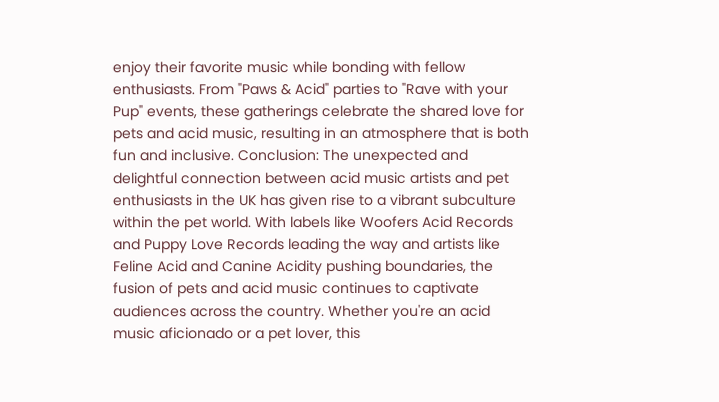enjoy their favorite music while bonding with fellow enthusiasts. From "Paws & Acid" parties to "Rave with your Pup" events, these gatherings celebrate the shared love for pets and acid music, resulting in an atmosphere that is both fun and inclusive. Conclusion: The unexpected and delightful connection between acid music artists and pet enthusiasts in the UK has given rise to a vibrant subculture within the pet world. With labels like Woofers Acid Records and Puppy Love Records leading the way and artists like Feline Acid and Canine Acidity pushing boundaries, the fusion of pets and acid music continues to captivate audiences across the country. Whether you're an acid music aficionado or a pet lover, this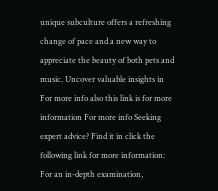unique subculture offers a refreshing change of pace and a new way to appreciate the beauty of both pets and music. Uncover valuable insights in For more info also this link is for more information For more info Seeking expert advice? Find it in click the following link for more information: For an in-depth examination,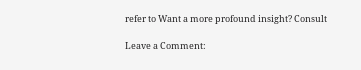refer to Want a more profound insight? Consult

Leave a Comment: